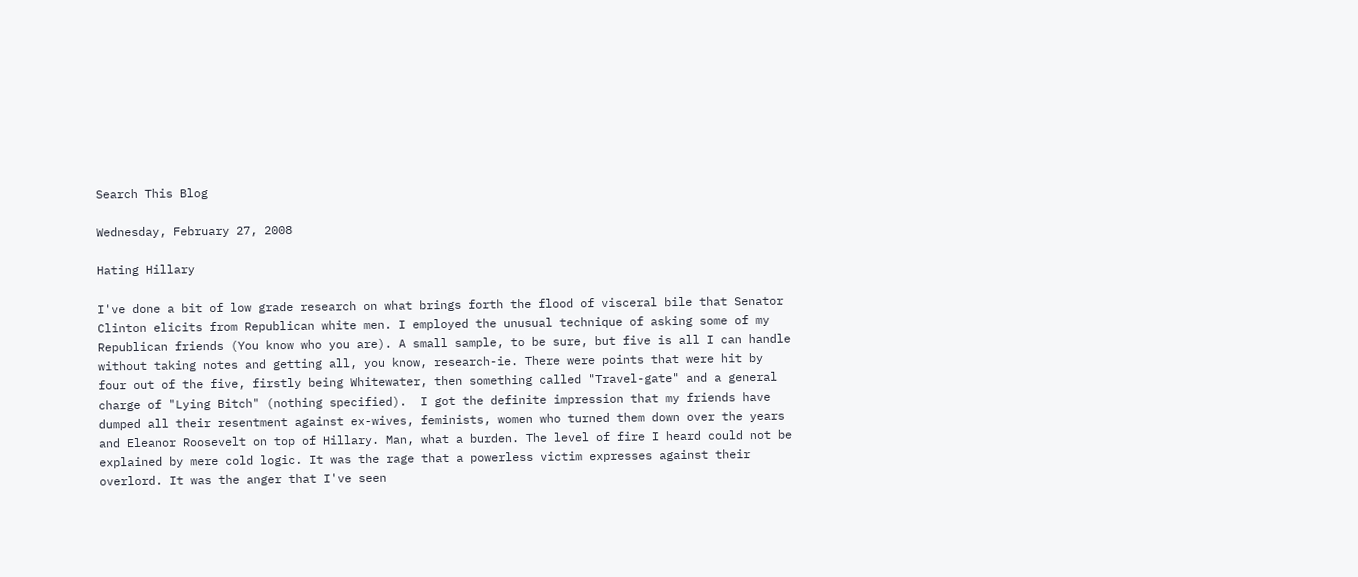Search This Blog

Wednesday, February 27, 2008

Hating Hillary

I've done a bit of low grade research on what brings forth the flood of visceral bile that Senator Clinton elicits from Republican white men. I employed the unusual technique of asking some of my Republican friends (You know who you are). A small sample, to be sure, but five is all I can handle without taking notes and getting all, you know, research-ie. There were points that were hit by four out of the five, firstly being Whitewater, then something called "Travel-gate" and a general charge of "Lying Bitch" (nothing specified).  I got the definite impression that my friends have dumped all their resentment against ex-wives, feminists, women who turned them down over the years and Eleanor Roosevelt on top of Hillary. Man, what a burden. The level of fire I heard could not be explained by mere cold logic. It was the rage that a powerless victim expresses against their overlord. It was the anger that I've seen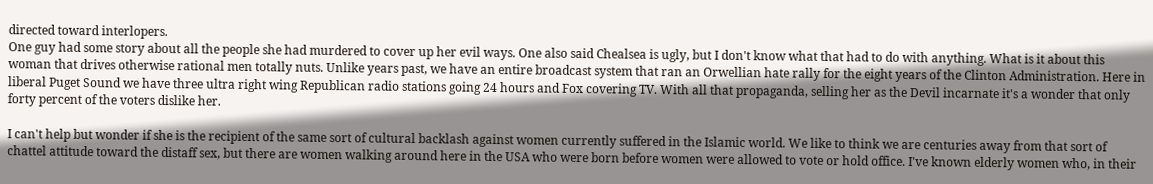directed toward interlopers.
One guy had some story about all the people she had murdered to cover up her evil ways. One also said Chealsea is ugly, but I don't know what that had to do with anything. What is it about this woman that drives otherwise rational men totally nuts. Unlike years past, we have an entire broadcast system that ran an Orwellian hate rally for the eight years of the Clinton Administration. Here in liberal Puget Sound we have three ultra right wing Republican radio stations going 24 hours and Fox covering TV. With all that propaganda, selling her as the Devil incarnate it's a wonder that only forty percent of the voters dislike her.

I can't help but wonder if she is the recipient of the same sort of cultural backlash against women currently suffered in the Islamic world. We like to think we are centuries away from that sort of chattel attitude toward the distaff sex, but there are women walking around here in the USA who were born before women were allowed to vote or hold office. I've known elderly women who, in their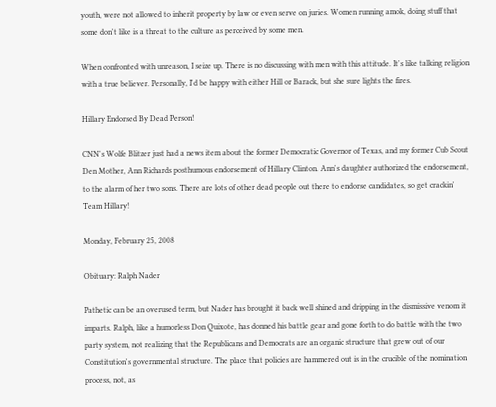youth, were not allowed to inherit property by law or even serve on juries. Women running amok, doing stuff that some don't like is a threat to the culture as perceived by some men.

When confronted with unreason, I seize up. There is no discussing with men with this attitude. It's like talking religion with a true believer. Personally, I'd be happy with either Hill or Barack, but she sure lights the fires.

Hillary Endorsed By Dead Person!

CNN's Wolfe Blitzer just had a news item about the former Democratic Governor of Texas, and my former Cub Scout Den Mother, Ann Richards posthumous endorsement of Hillary Clinton. Ann's daughter authorized the endorsement, to the alarm of her two sons. There are lots of other dead people out there to endorse candidates, so get crackin' Team Hillary!

Monday, February 25, 2008

Obituary: Ralph Nader

Pathetic can be an overused term, but Nader has brought it back well shined and dripping in the dismissive venom it imparts. Ralph, like a humorless Don Quixote, has donned his battle gear and gone forth to do battle with the two party system, not realizing that the Republicans and Democrats are an organic structure that grew out of our Constitution's governmental structure. The place that policies are hammered out is in the crucible of the nomination process, not, as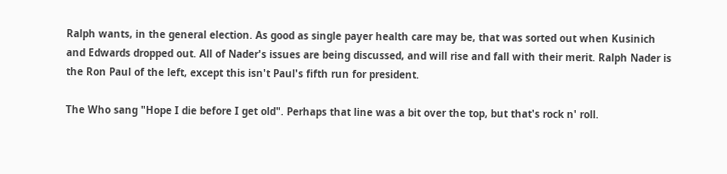Ralph wants, in the general election. As good as single payer health care may be, that was sorted out when Kusinich and Edwards dropped out. All of Nader's issues are being discussed, and will rise and fall with their merit. Ralph Nader is the Ron Paul of the left, except this isn't Paul's fifth run for president.

The Who sang "Hope I die before I get old". Perhaps that line was a bit over the top, but that's rock n' roll.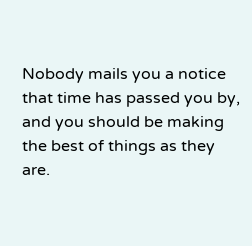Nobody mails you a notice that time has passed you by, and you should be making the best of things as they are.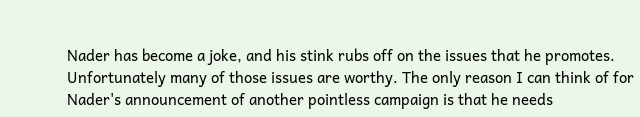Nader has become a joke, and his stink rubs off on the issues that he promotes. Unfortunately many of those issues are worthy. The only reason I can think of for Nader's announcement of another pointless campaign is that he needs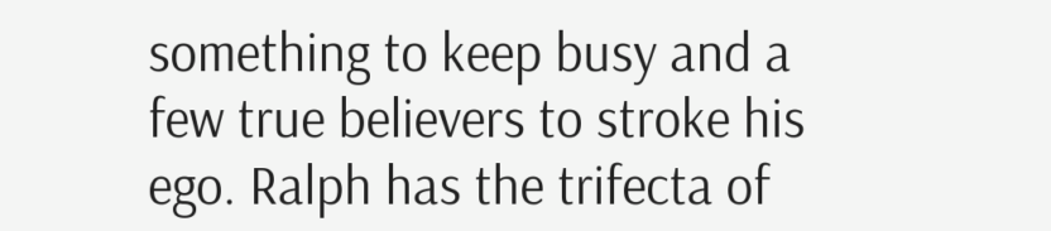something to keep busy and a few true believers to stroke his ego. Ralph has the trifecta of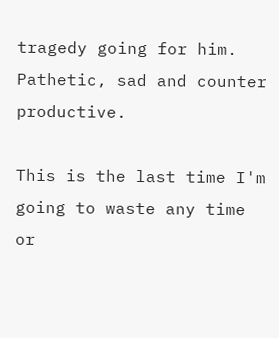tragedy going for him. Pathetic, sad and counter productive.

This is the last time I'm going to waste any time or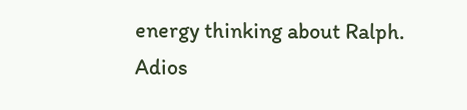energy thinking about Ralph. Adios